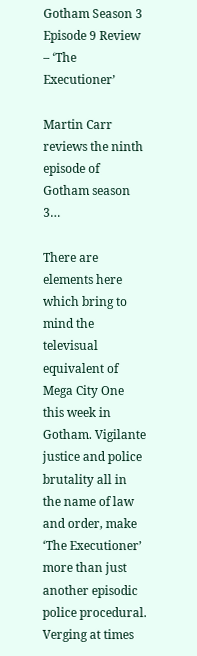Gotham Season 3 Episode 9 Review – ‘The Executioner’

Martin Carr reviews the ninth episode of Gotham season 3…

There are elements here which bring to mind the televisual equivalent of Mega City One this week in Gotham. Vigilante justice and police brutality all in the name of law and order, make ‘The Executioner’ more than just another episodic police procedural. Verging at times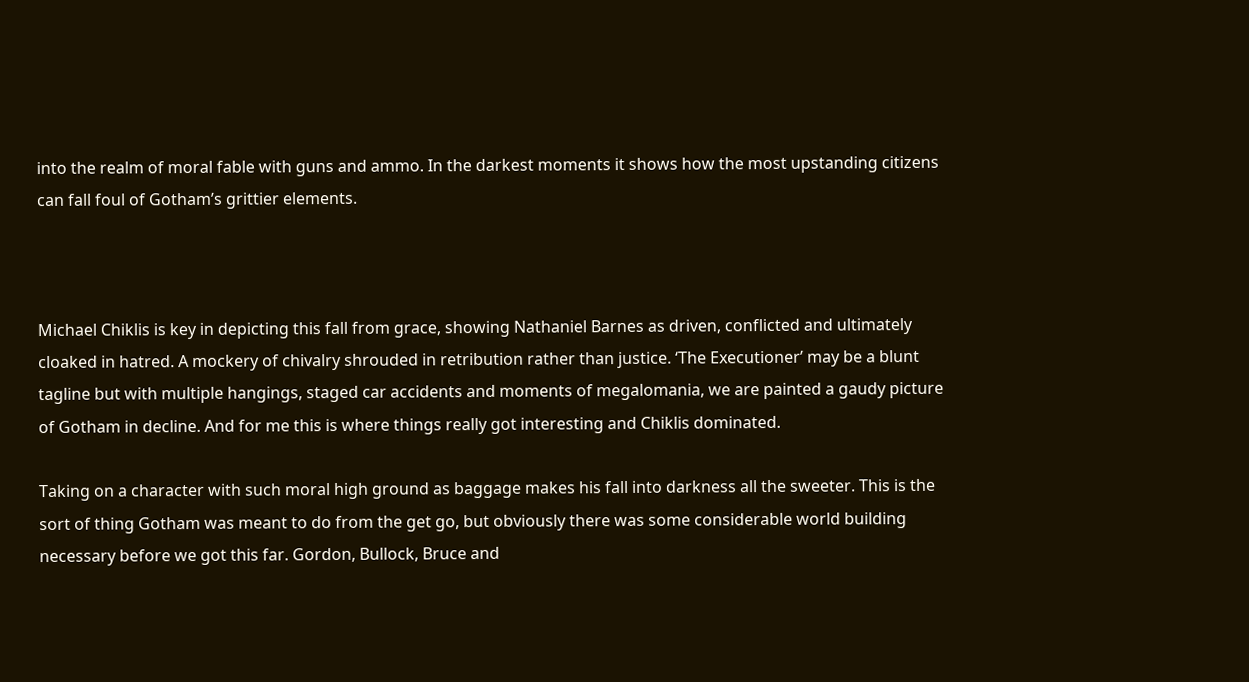into the realm of moral fable with guns and ammo. In the darkest moments it shows how the most upstanding citizens can fall foul of Gotham’s grittier elements.



Michael Chiklis is key in depicting this fall from grace, showing Nathaniel Barnes as driven, conflicted and ultimately cloaked in hatred. A mockery of chivalry shrouded in retribution rather than justice. ‘The Executioner’ may be a blunt tagline but with multiple hangings, staged car accidents and moments of megalomania, we are painted a gaudy picture of Gotham in decline. And for me this is where things really got interesting and Chiklis dominated.

Taking on a character with such moral high ground as baggage makes his fall into darkness all the sweeter. This is the sort of thing Gotham was meant to do from the get go, but obviously there was some considerable world building necessary before we got this far. Gordon, Bullock, Bruce and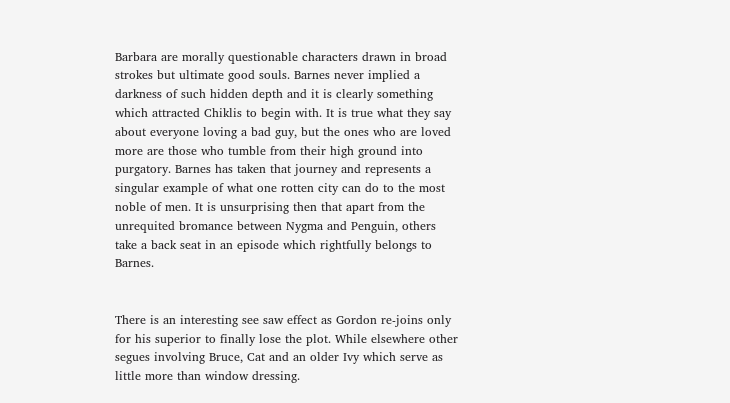Barbara are morally questionable characters drawn in broad strokes but ultimate good souls. Barnes never implied a darkness of such hidden depth and it is clearly something which attracted Chiklis to begin with. It is true what they say about everyone loving a bad guy, but the ones who are loved more are those who tumble from their high ground into purgatory. Barnes has taken that journey and represents a singular example of what one rotten city can do to the most noble of men. It is unsurprising then that apart from the unrequited bromance between Nygma and Penguin, others take a back seat in an episode which rightfully belongs to Barnes.


There is an interesting see saw effect as Gordon re-joins only for his superior to finally lose the plot. While elsewhere other segues involving Bruce, Cat and an older Ivy which serve as little more than window dressing.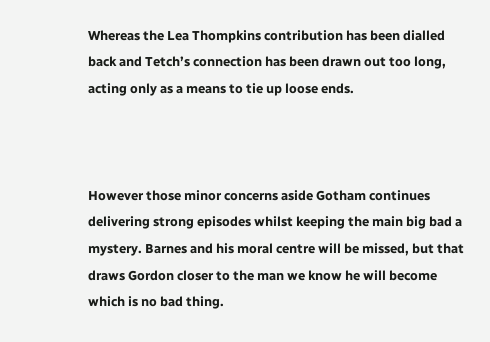Whereas the Lea Thompkins contribution has been dialled back and Tetch’s connection has been drawn out too long, acting only as a means to tie up loose ends.



However those minor concerns aside Gotham continues delivering strong episodes whilst keeping the main big bad a mystery. Barnes and his moral centre will be missed, but that draws Gordon closer to the man we know he will become which is no bad thing.